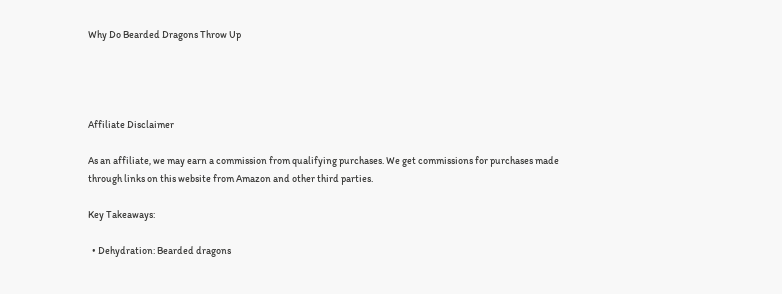Why Do Bearded Dragons Throw Up




Affiliate Disclaimer

As an affiliate, we may earn a commission from qualifying purchases. We get commissions for purchases made through links on this website from Amazon and other third parties.

Key Takeaways:

  • Dehydration: Bearded dragons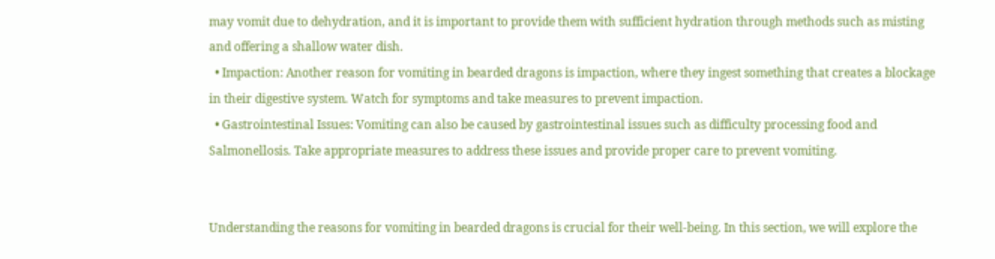may vomit due to dehydration, and it is important to provide them with sufficient hydration through methods such as misting and offering a shallow water dish.
  • Impaction: Another reason for vomiting in bearded dragons is impaction, where they ingest something that creates a blockage in their digestive system. Watch for symptoms and take measures to prevent impaction.
  • Gastrointestinal Issues: Vomiting can also be caused by gastrointestinal issues such as difficulty processing food and Salmonellosis. Take appropriate measures to address these issues and provide proper care to prevent vomiting.


Understanding the reasons for vomiting in bearded dragons is crucial for their well-being. In this section, we will explore the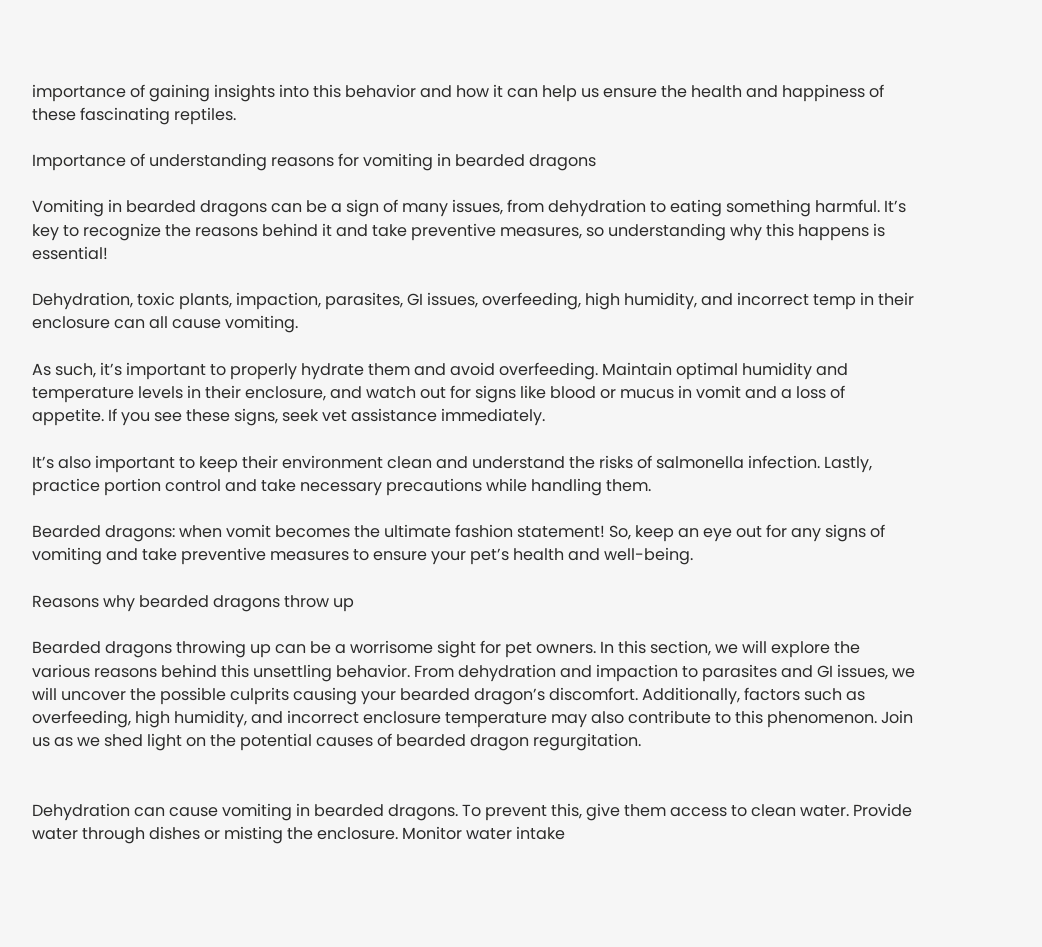importance of gaining insights into this behavior and how it can help us ensure the health and happiness of these fascinating reptiles.

Importance of understanding reasons for vomiting in bearded dragons

Vomiting in bearded dragons can be a sign of many issues, from dehydration to eating something harmful. It’s key to recognize the reasons behind it and take preventive measures, so understanding why this happens is essential!

Dehydration, toxic plants, impaction, parasites, GI issues, overfeeding, high humidity, and incorrect temp in their enclosure can all cause vomiting.

As such, it’s important to properly hydrate them and avoid overfeeding. Maintain optimal humidity and temperature levels in their enclosure, and watch out for signs like blood or mucus in vomit and a loss of appetite. If you see these signs, seek vet assistance immediately.

It’s also important to keep their environment clean and understand the risks of salmonella infection. Lastly, practice portion control and take necessary precautions while handling them.

Bearded dragons: when vomit becomes the ultimate fashion statement! So, keep an eye out for any signs of vomiting and take preventive measures to ensure your pet’s health and well-being.

Reasons why bearded dragons throw up

Bearded dragons throwing up can be a worrisome sight for pet owners. In this section, we will explore the various reasons behind this unsettling behavior. From dehydration and impaction to parasites and GI issues, we will uncover the possible culprits causing your bearded dragon’s discomfort. Additionally, factors such as overfeeding, high humidity, and incorrect enclosure temperature may also contribute to this phenomenon. Join us as we shed light on the potential causes of bearded dragon regurgitation.


Dehydration can cause vomiting in bearded dragons. To prevent this, give them access to clean water. Provide water through dishes or misting the enclosure. Monitor water intake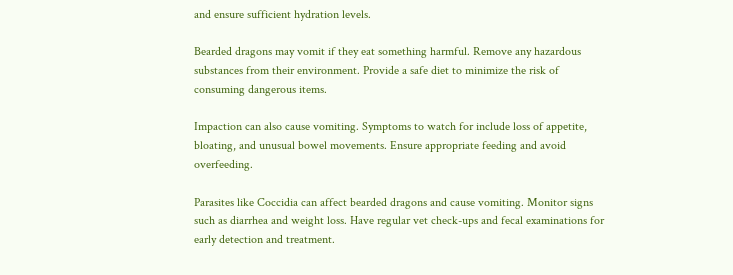and ensure sufficient hydration levels.

Bearded dragons may vomit if they eat something harmful. Remove any hazardous substances from their environment. Provide a safe diet to minimize the risk of consuming dangerous items.

Impaction can also cause vomiting. Symptoms to watch for include loss of appetite, bloating, and unusual bowel movements. Ensure appropriate feeding and avoid overfeeding.

Parasites like Coccidia can affect bearded dragons and cause vomiting. Monitor signs such as diarrhea and weight loss. Have regular vet check-ups and fecal examinations for early detection and treatment.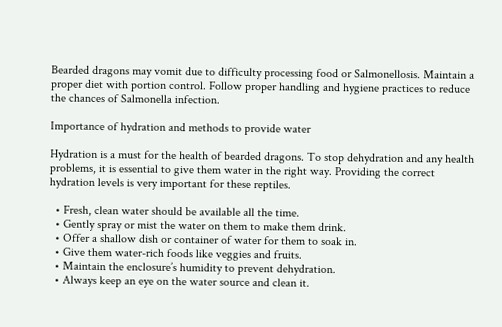Bearded dragons may vomit due to difficulty processing food or Salmonellosis. Maintain a proper diet with portion control. Follow proper handling and hygiene practices to reduce the chances of Salmonella infection.

Importance of hydration and methods to provide water

Hydration is a must for the health of bearded dragons. To stop dehydration and any health problems, it is essential to give them water in the right way. Providing the correct hydration levels is very important for these reptiles.

  • Fresh, clean water should be available all the time.
  • Gently spray or mist the water on them to make them drink.
  • Offer a shallow dish or container of water for them to soak in.
  • Give them water-rich foods like veggies and fruits.
  • Maintain the enclosure’s humidity to prevent dehydration.
  • Always keep an eye on the water source and clean it.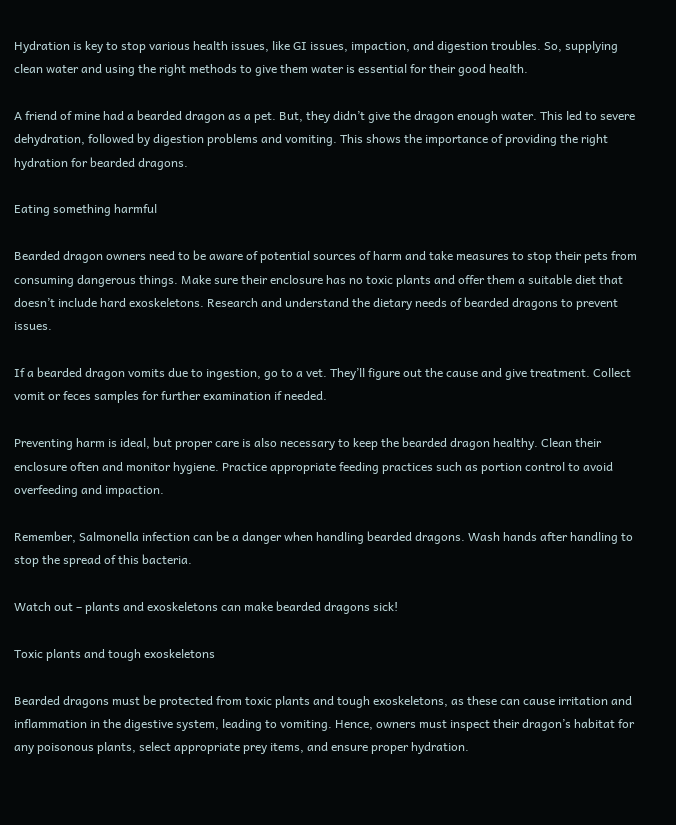Hydration is key to stop various health issues, like GI issues, impaction, and digestion troubles. So, supplying clean water and using the right methods to give them water is essential for their good health.

A friend of mine had a bearded dragon as a pet. But, they didn’t give the dragon enough water. This led to severe dehydration, followed by digestion problems and vomiting. This shows the importance of providing the right hydration for bearded dragons.

Eating something harmful

Bearded dragon owners need to be aware of potential sources of harm and take measures to stop their pets from consuming dangerous things. Make sure their enclosure has no toxic plants and offer them a suitable diet that doesn’t include hard exoskeletons. Research and understand the dietary needs of bearded dragons to prevent issues.

If a bearded dragon vomits due to ingestion, go to a vet. They’ll figure out the cause and give treatment. Collect vomit or feces samples for further examination if needed.

Preventing harm is ideal, but proper care is also necessary to keep the bearded dragon healthy. Clean their enclosure often and monitor hygiene. Practice appropriate feeding practices such as portion control to avoid overfeeding and impaction.

Remember, Salmonella infection can be a danger when handling bearded dragons. Wash hands after handling to stop the spread of this bacteria.

Watch out – plants and exoskeletons can make bearded dragons sick!

Toxic plants and tough exoskeletons

Bearded dragons must be protected from toxic plants and tough exoskeletons, as these can cause irritation and inflammation in the digestive system, leading to vomiting. Hence, owners must inspect their dragon’s habitat for any poisonous plants, select appropriate prey items, and ensure proper hydration.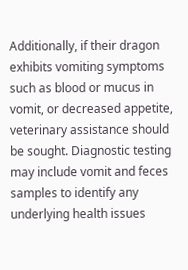Additionally, if their dragon exhibits vomiting symptoms such as blood or mucus in vomit, or decreased appetite, veterinary assistance should be sought. Diagnostic testing may include vomit and feces samples to identify any underlying health issues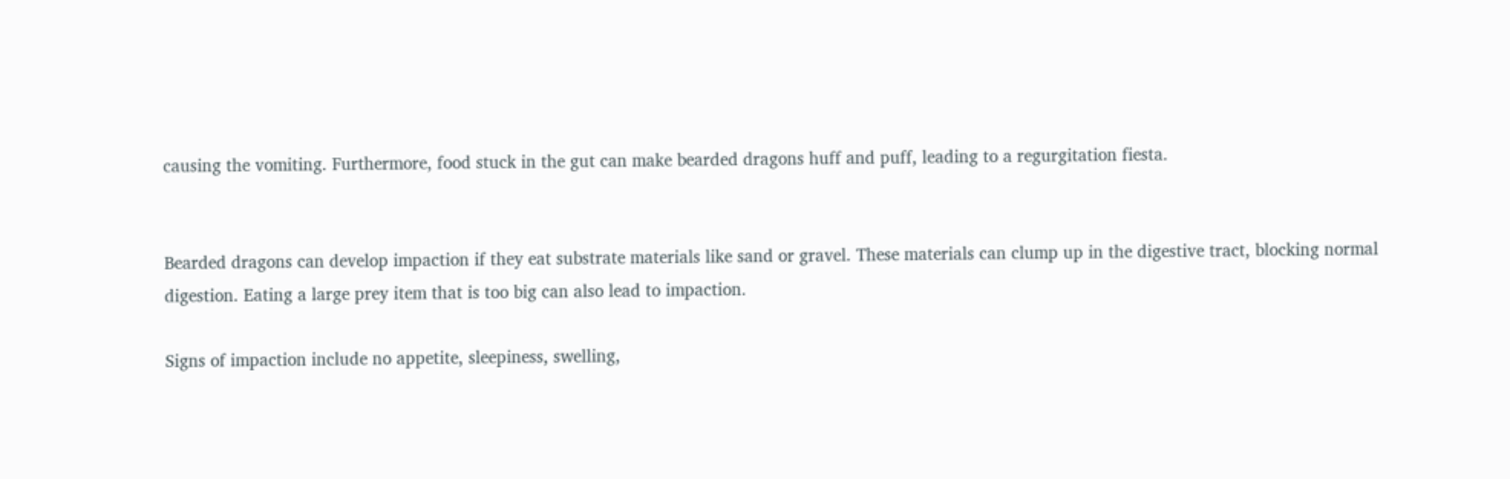causing the vomiting. Furthermore, food stuck in the gut can make bearded dragons huff and puff, leading to a regurgitation fiesta.


Bearded dragons can develop impaction if they eat substrate materials like sand or gravel. These materials can clump up in the digestive tract, blocking normal digestion. Eating a large prey item that is too big can also lead to impaction.

Signs of impaction include no appetite, sleepiness, swelling,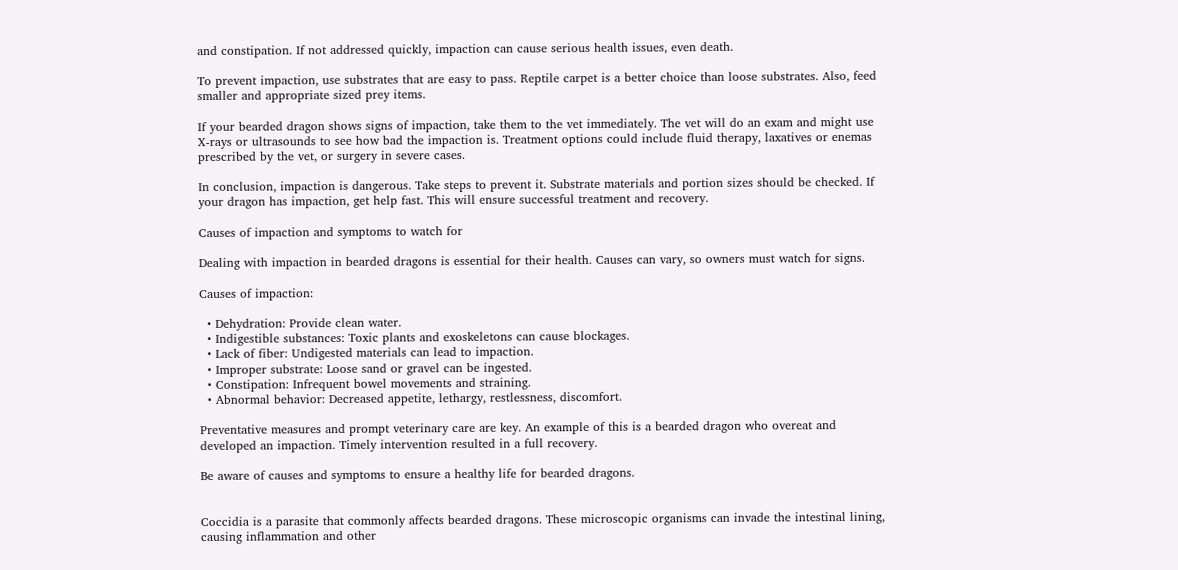and constipation. If not addressed quickly, impaction can cause serious health issues, even death.

To prevent impaction, use substrates that are easy to pass. Reptile carpet is a better choice than loose substrates. Also, feed smaller and appropriate sized prey items.

If your bearded dragon shows signs of impaction, take them to the vet immediately. The vet will do an exam and might use X-rays or ultrasounds to see how bad the impaction is. Treatment options could include fluid therapy, laxatives or enemas prescribed by the vet, or surgery in severe cases.

In conclusion, impaction is dangerous. Take steps to prevent it. Substrate materials and portion sizes should be checked. If your dragon has impaction, get help fast. This will ensure successful treatment and recovery.

Causes of impaction and symptoms to watch for

Dealing with impaction in bearded dragons is essential for their health. Causes can vary, so owners must watch for signs.

Causes of impaction:

  • Dehydration: Provide clean water.
  • Indigestible substances: Toxic plants and exoskeletons can cause blockages.
  • Lack of fiber: Undigested materials can lead to impaction.
  • Improper substrate: Loose sand or gravel can be ingested.
  • Constipation: Infrequent bowel movements and straining.
  • Abnormal behavior: Decreased appetite, lethargy, restlessness, discomfort.

Preventative measures and prompt veterinary care are key. An example of this is a bearded dragon who overeat and developed an impaction. Timely intervention resulted in a full recovery.

Be aware of causes and symptoms to ensure a healthy life for bearded dragons.


Coccidia is a parasite that commonly affects bearded dragons. These microscopic organisms can invade the intestinal lining, causing inflammation and other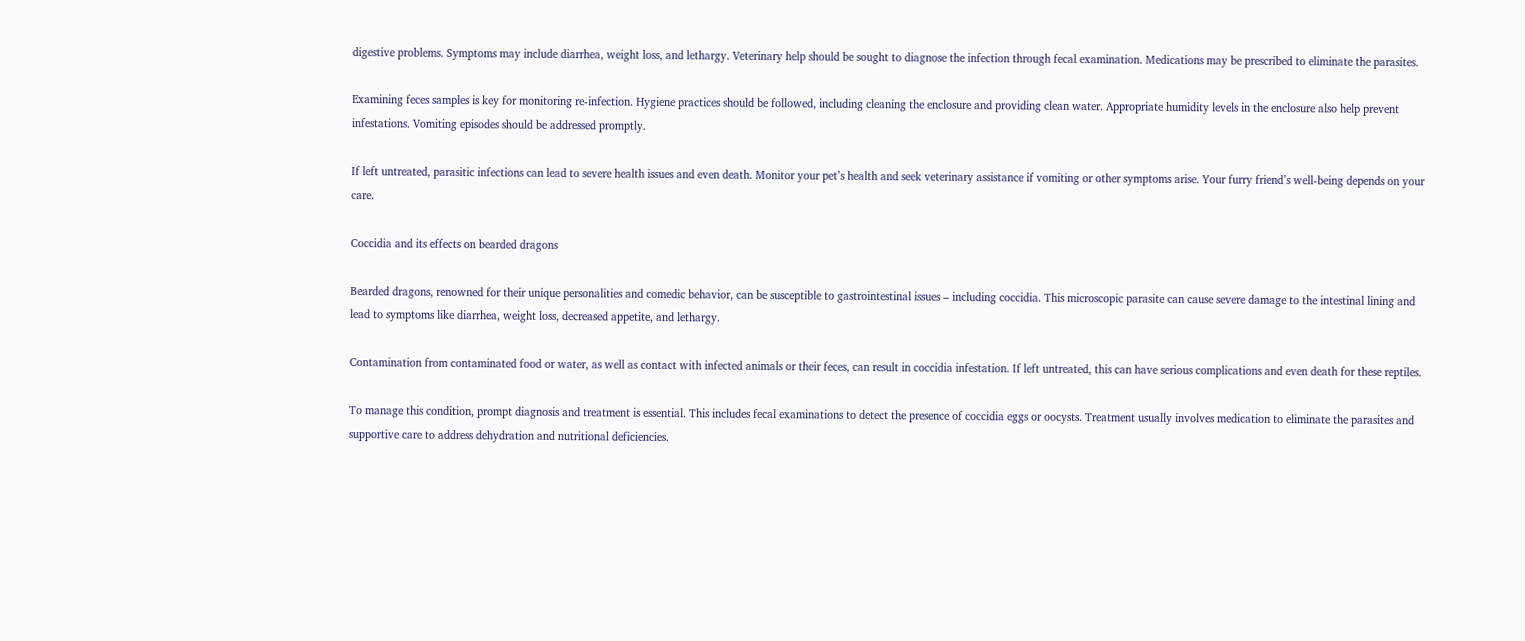digestive problems. Symptoms may include diarrhea, weight loss, and lethargy. Veterinary help should be sought to diagnose the infection through fecal examination. Medications may be prescribed to eliminate the parasites.

Examining feces samples is key for monitoring re-infection. Hygiene practices should be followed, including cleaning the enclosure and providing clean water. Appropriate humidity levels in the enclosure also help prevent infestations. Vomiting episodes should be addressed promptly.

If left untreated, parasitic infections can lead to severe health issues and even death. Monitor your pet’s health and seek veterinary assistance if vomiting or other symptoms arise. Your furry friend’s well-being depends on your care.

Coccidia and its effects on bearded dragons

Bearded dragons, renowned for their unique personalities and comedic behavior, can be susceptible to gastrointestinal issues – including coccidia. This microscopic parasite can cause severe damage to the intestinal lining and lead to symptoms like diarrhea, weight loss, decreased appetite, and lethargy.

Contamination from contaminated food or water, as well as contact with infected animals or their feces, can result in coccidia infestation. If left untreated, this can have serious complications and even death for these reptiles.

To manage this condition, prompt diagnosis and treatment is essential. This includes fecal examinations to detect the presence of coccidia eggs or oocysts. Treatment usually involves medication to eliminate the parasites and supportive care to address dehydration and nutritional deficiencies.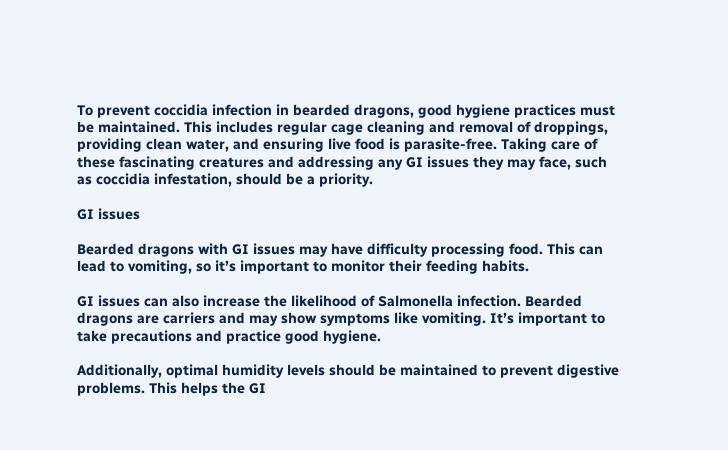To prevent coccidia infection in bearded dragons, good hygiene practices must be maintained. This includes regular cage cleaning and removal of droppings, providing clean water, and ensuring live food is parasite-free. Taking care of these fascinating creatures and addressing any GI issues they may face, such as coccidia infestation, should be a priority.

GI issues

Bearded dragons with GI issues may have difficulty processing food. This can lead to vomiting, so it’s important to monitor their feeding habits.

GI issues can also increase the likelihood of Salmonella infection. Bearded dragons are carriers and may show symptoms like vomiting. It’s important to take precautions and practice good hygiene.

Additionally, optimal humidity levels should be maintained to prevent digestive problems. This helps the GI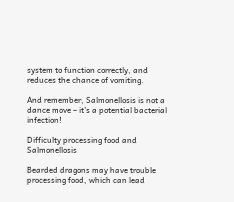system to function correctly, and reduces the chance of vomiting.

And remember, Salmonellosis is not a dance move – it’s a potential bacterial infection!

Difficulty processing food and Salmonellosis

Bearded dragons may have trouble processing food, which can lead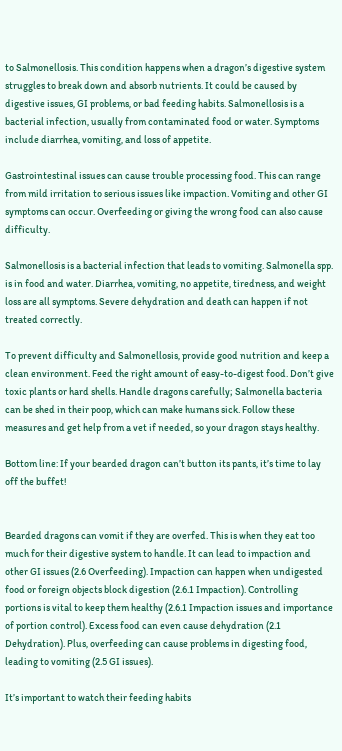to Salmonellosis. This condition happens when a dragon’s digestive system struggles to break down and absorb nutrients. It could be caused by digestive issues, GI problems, or bad feeding habits. Salmonellosis is a bacterial infection, usually from contaminated food or water. Symptoms include diarrhea, vomiting, and loss of appetite.

Gastrointestinal issues can cause trouble processing food. This can range from mild irritation to serious issues like impaction. Vomiting and other GI symptoms can occur. Overfeeding or giving the wrong food can also cause difficulty.

Salmonellosis is a bacterial infection that leads to vomiting. Salmonella spp. is in food and water. Diarrhea, vomiting, no appetite, tiredness, and weight loss are all symptoms. Severe dehydration and death can happen if not treated correctly.

To prevent difficulty and Salmonellosis, provide good nutrition and keep a clean environment. Feed the right amount of easy-to-digest food. Don’t give toxic plants or hard shells. Handle dragons carefully; Salmonella bacteria can be shed in their poop, which can make humans sick. Follow these measures and get help from a vet if needed, so your dragon stays healthy.

Bottom line: If your bearded dragon can’t button its pants, it’s time to lay off the buffet!


Bearded dragons can vomit if they are overfed. This is when they eat too much for their digestive system to handle. It can lead to impaction and other GI issues (2.6 Overfeeding). Impaction can happen when undigested food or foreign objects block digestion (2.6.1 Impaction). Controlling portions is vital to keep them healthy (2.6.1 Impaction issues and importance of portion control). Excess food can even cause dehydration (2.1 Dehydration). Plus, overfeeding can cause problems in digesting food, leading to vomiting (2.5 GI issues).

It’s important to watch their feeding habits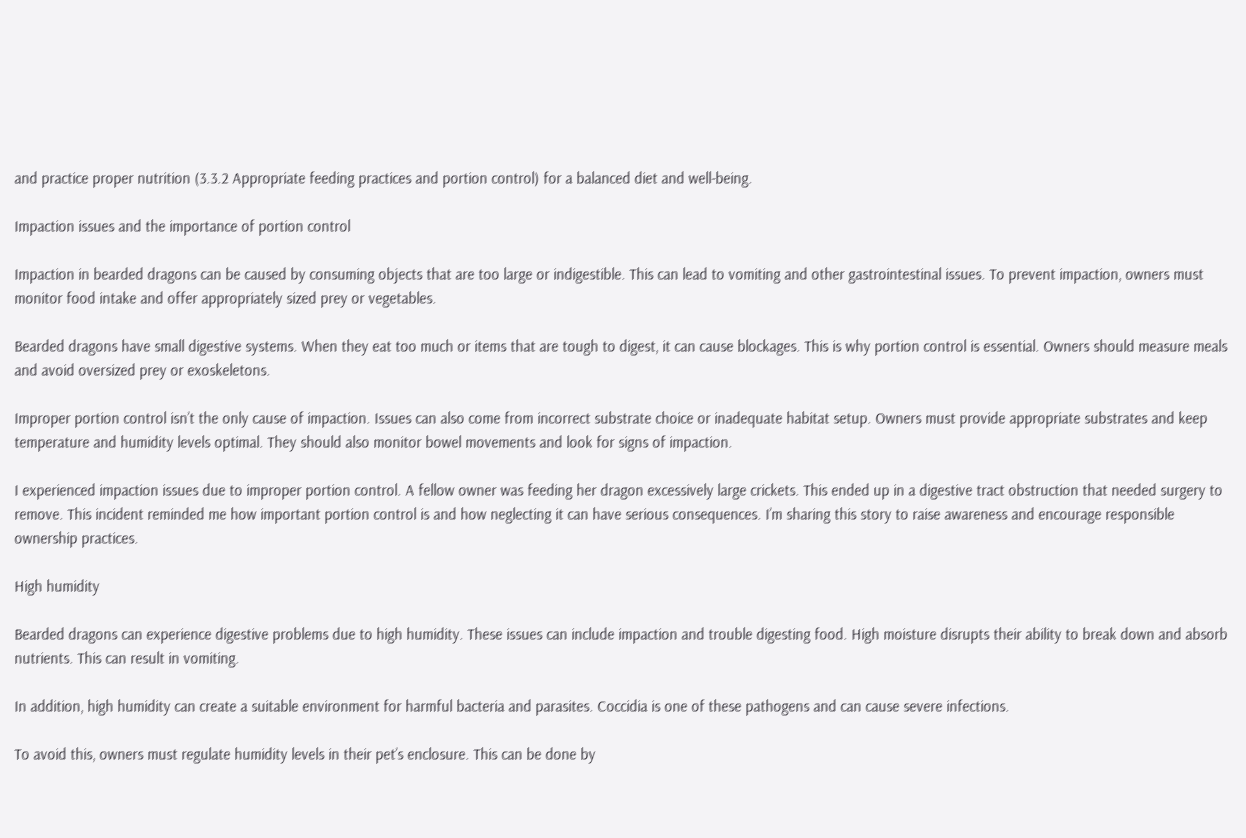and practice proper nutrition (3.3.2 Appropriate feeding practices and portion control) for a balanced diet and well-being.

Impaction issues and the importance of portion control

Impaction in bearded dragons can be caused by consuming objects that are too large or indigestible. This can lead to vomiting and other gastrointestinal issues. To prevent impaction, owners must monitor food intake and offer appropriately sized prey or vegetables.

Bearded dragons have small digestive systems. When they eat too much or items that are tough to digest, it can cause blockages. This is why portion control is essential. Owners should measure meals and avoid oversized prey or exoskeletons.

Improper portion control isn’t the only cause of impaction. Issues can also come from incorrect substrate choice or inadequate habitat setup. Owners must provide appropriate substrates and keep temperature and humidity levels optimal. They should also monitor bowel movements and look for signs of impaction.

I experienced impaction issues due to improper portion control. A fellow owner was feeding her dragon excessively large crickets. This ended up in a digestive tract obstruction that needed surgery to remove. This incident reminded me how important portion control is and how neglecting it can have serious consequences. I’m sharing this story to raise awareness and encourage responsible ownership practices.

High humidity

Bearded dragons can experience digestive problems due to high humidity. These issues can include impaction and trouble digesting food. High moisture disrupts their ability to break down and absorb nutrients. This can result in vomiting.

In addition, high humidity can create a suitable environment for harmful bacteria and parasites. Coccidia is one of these pathogens and can cause severe infections.

To avoid this, owners must regulate humidity levels in their pet’s enclosure. This can be done by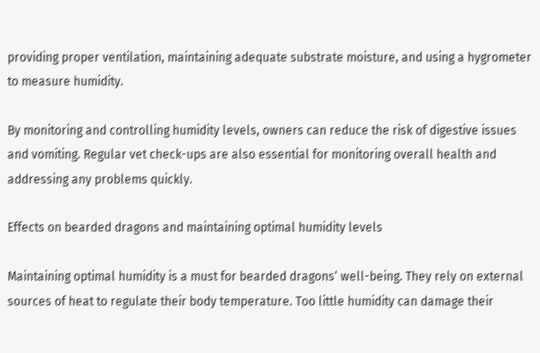providing proper ventilation, maintaining adequate substrate moisture, and using a hygrometer to measure humidity.

By monitoring and controlling humidity levels, owners can reduce the risk of digestive issues and vomiting. Regular vet check-ups are also essential for monitoring overall health and addressing any problems quickly.

Effects on bearded dragons and maintaining optimal humidity levels

Maintaining optimal humidity is a must for bearded dragons‘ well-being. They rely on external sources of heat to regulate their body temperature. Too little humidity can damage their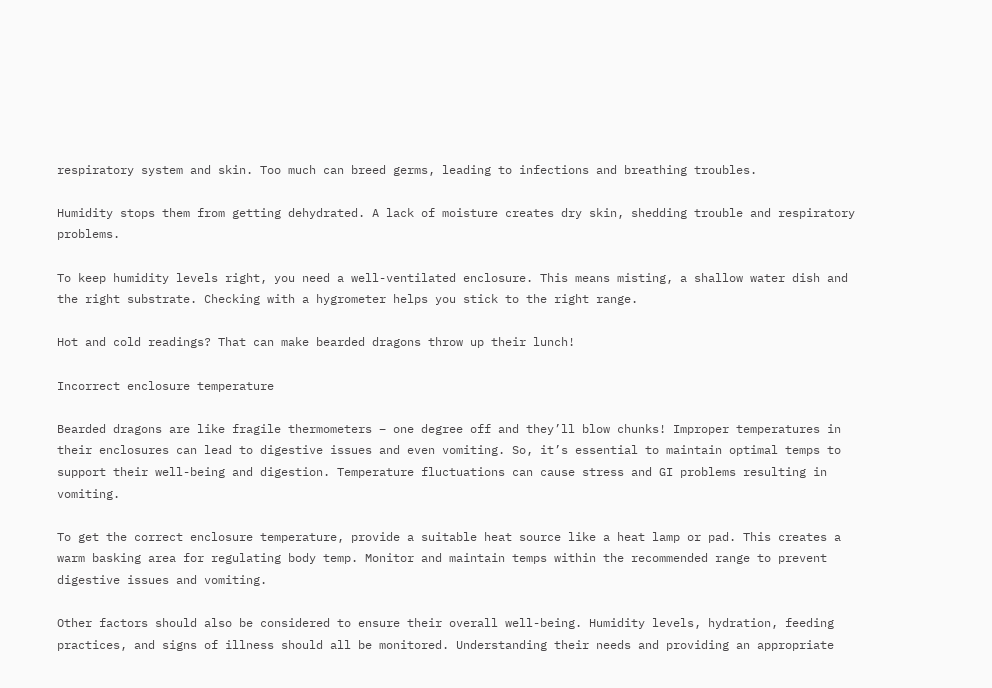respiratory system and skin. Too much can breed germs, leading to infections and breathing troubles.

Humidity stops them from getting dehydrated. A lack of moisture creates dry skin, shedding trouble and respiratory problems.

To keep humidity levels right, you need a well-ventilated enclosure. This means misting, a shallow water dish and the right substrate. Checking with a hygrometer helps you stick to the right range.

Hot and cold readings? That can make bearded dragons throw up their lunch!

Incorrect enclosure temperature

Bearded dragons are like fragile thermometers – one degree off and they’ll blow chunks! Improper temperatures in their enclosures can lead to digestive issues and even vomiting. So, it’s essential to maintain optimal temps to support their well-being and digestion. Temperature fluctuations can cause stress and GI problems resulting in vomiting.

To get the correct enclosure temperature, provide a suitable heat source like a heat lamp or pad. This creates a warm basking area for regulating body temp. Monitor and maintain temps within the recommended range to prevent digestive issues and vomiting.

Other factors should also be considered to ensure their overall well-being. Humidity levels, hydration, feeding practices, and signs of illness should all be monitored. Understanding their needs and providing an appropriate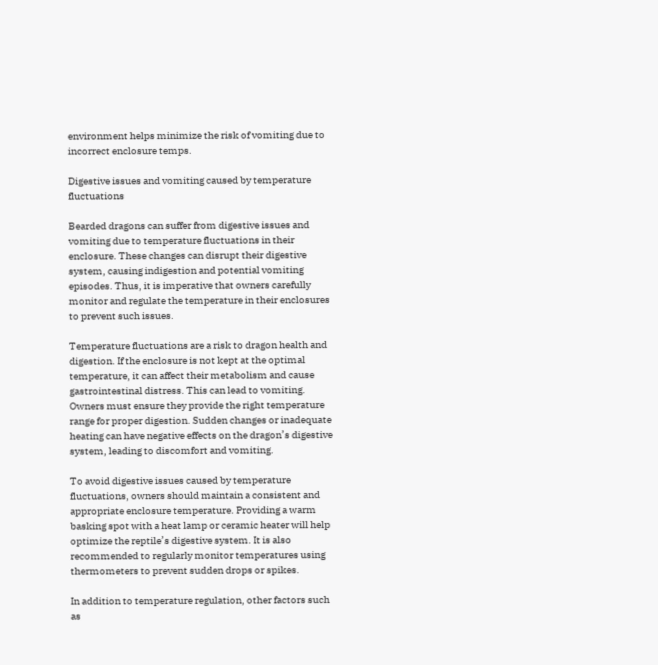environment helps minimize the risk of vomiting due to incorrect enclosure temps.

Digestive issues and vomiting caused by temperature fluctuations

Bearded dragons can suffer from digestive issues and vomiting due to temperature fluctuations in their enclosure. These changes can disrupt their digestive system, causing indigestion and potential vomiting episodes. Thus, it is imperative that owners carefully monitor and regulate the temperature in their enclosures to prevent such issues.

Temperature fluctuations are a risk to dragon health and digestion. If the enclosure is not kept at the optimal temperature, it can affect their metabolism and cause gastrointestinal distress. This can lead to vomiting. Owners must ensure they provide the right temperature range for proper digestion. Sudden changes or inadequate heating can have negative effects on the dragon’s digestive system, leading to discomfort and vomiting.

To avoid digestive issues caused by temperature fluctuations, owners should maintain a consistent and appropriate enclosure temperature. Providing a warm basking spot with a heat lamp or ceramic heater will help optimize the reptile’s digestive system. It is also recommended to regularly monitor temperatures using thermometers to prevent sudden drops or spikes.

In addition to temperature regulation, other factors such as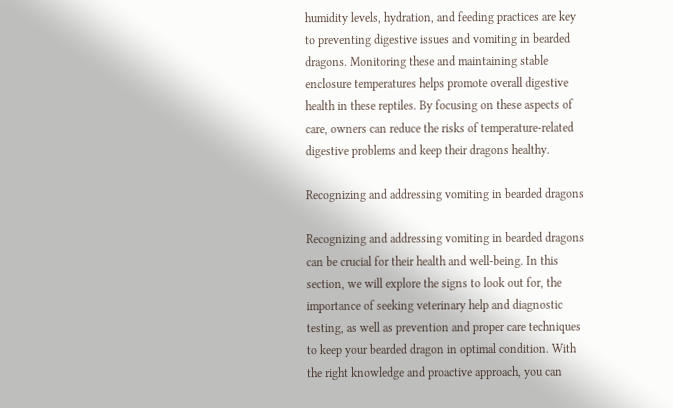humidity levels, hydration, and feeding practices are key to preventing digestive issues and vomiting in bearded dragons. Monitoring these and maintaining stable enclosure temperatures helps promote overall digestive health in these reptiles. By focusing on these aspects of care, owners can reduce the risks of temperature-related digestive problems and keep their dragons healthy.

Recognizing and addressing vomiting in bearded dragons

Recognizing and addressing vomiting in bearded dragons can be crucial for their health and well-being. In this section, we will explore the signs to look out for, the importance of seeking veterinary help and diagnostic testing, as well as prevention and proper care techniques to keep your bearded dragon in optimal condition. With the right knowledge and proactive approach, you can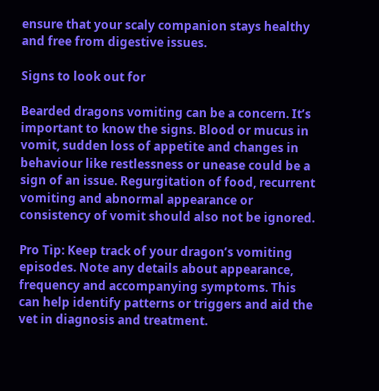ensure that your scaly companion stays healthy and free from digestive issues.

Signs to look out for

Bearded dragons vomiting can be a concern. It’s important to know the signs. Blood or mucus in vomit, sudden loss of appetite and changes in behaviour like restlessness or unease could be a sign of an issue. Regurgitation of food, recurrent vomiting and abnormal appearance or consistency of vomit should also not be ignored.

Pro Tip: Keep track of your dragon’s vomiting episodes. Note any details about appearance, frequency and accompanying symptoms. This can help identify patterns or triggers and aid the vet in diagnosis and treatment.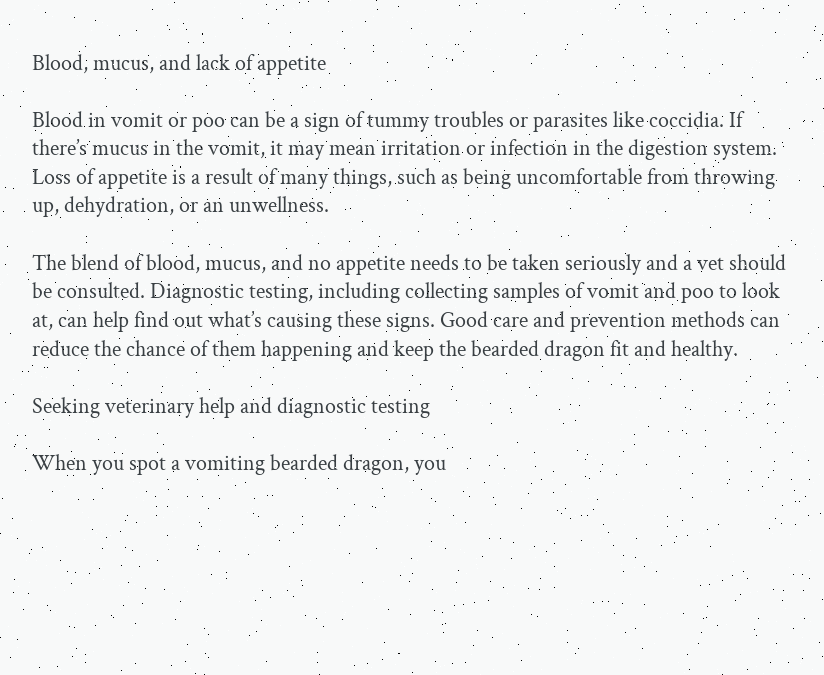Blood, mucus, and lack of appetite

Blood in vomit or poo can be a sign of tummy troubles or parasites like coccidia. If there’s mucus in the vomit, it may mean irritation or infection in the digestion system. Loss of appetite is a result of many things, such as being uncomfortable from throwing up, dehydration, or an unwellness.

The blend of blood, mucus, and no appetite needs to be taken seriously and a vet should be consulted. Diagnostic testing, including collecting samples of vomit and poo to look at, can help find out what’s causing these signs. Good care and prevention methods can reduce the chance of them happening and keep the bearded dragon fit and healthy.

Seeking veterinary help and diagnostic testing

When you spot a vomiting bearded dragon, you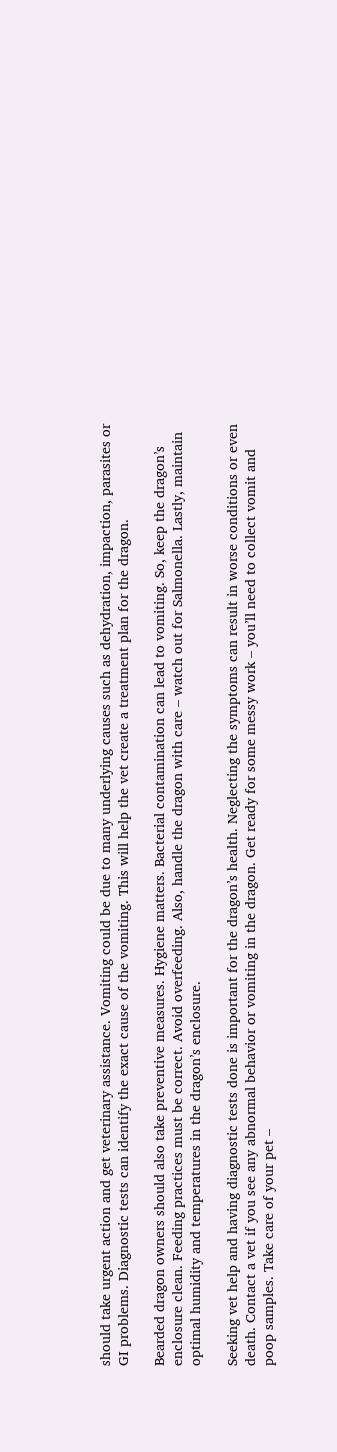should take urgent action and get veterinary assistance. Vomiting could be due to many underlying causes such as dehydration, impaction, parasites or GI problems. Diagnostic tests can identify the exact cause of the vomiting. This will help the vet create a treatment plan for the dragon.

Bearded dragon owners should also take preventive measures. Hygiene matters. Bacterial contamination can lead to vomiting. So, keep the dragon’s enclosure clean. Feeding practices must be correct. Avoid overfeeding. Also, handle the dragon with care – watch out for Salmonella. Lastly, maintain optimal humidity and temperatures in the dragon’s enclosure.

Seeking vet help and having diagnostic tests done is important for the dragon’s health. Neglecting the symptoms can result in worse conditions or even death. Contact a vet if you see any abnormal behavior or vomiting in the dragon. Get ready for some messy work – you’ll need to collect vomit and poop samples. Take care of your pet –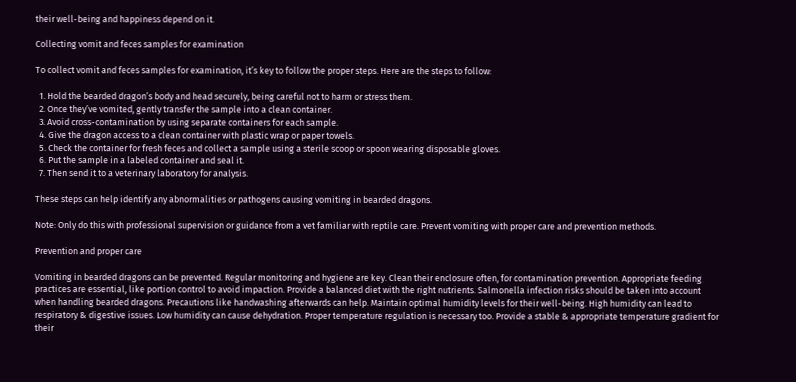their well-being and happiness depend on it.

Collecting vomit and feces samples for examination

To collect vomit and feces samples for examination, it’s key to follow the proper steps. Here are the steps to follow:

  1. Hold the bearded dragon’s body and head securely, being careful not to harm or stress them.
  2. Once they’ve vomited, gently transfer the sample into a clean container.
  3. Avoid cross-contamination by using separate containers for each sample.
  4. Give the dragon access to a clean container with plastic wrap or paper towels.
  5. Check the container for fresh feces and collect a sample using a sterile scoop or spoon wearing disposable gloves.
  6. Put the sample in a labeled container and seal it.
  7. Then send it to a veterinary laboratory for analysis.

These steps can help identify any abnormalities or pathogens causing vomiting in bearded dragons.

Note: Only do this with professional supervision or guidance from a vet familiar with reptile care. Prevent vomiting with proper care and prevention methods.

Prevention and proper care

Vomiting in bearded dragons can be prevented. Regular monitoring and hygiene are key. Clean their enclosure often, for contamination prevention. Appropriate feeding practices are essential, like portion control to avoid impaction. Provide a balanced diet with the right nutrients. Salmonella infection risks should be taken into account when handling bearded dragons. Precautions like handwashing afterwards can help. Maintain optimal humidity levels for their well-being. High humidity can lead to respiratory & digestive issues. Low humidity can cause dehydration. Proper temperature regulation is necessary too. Provide a stable & appropriate temperature gradient for their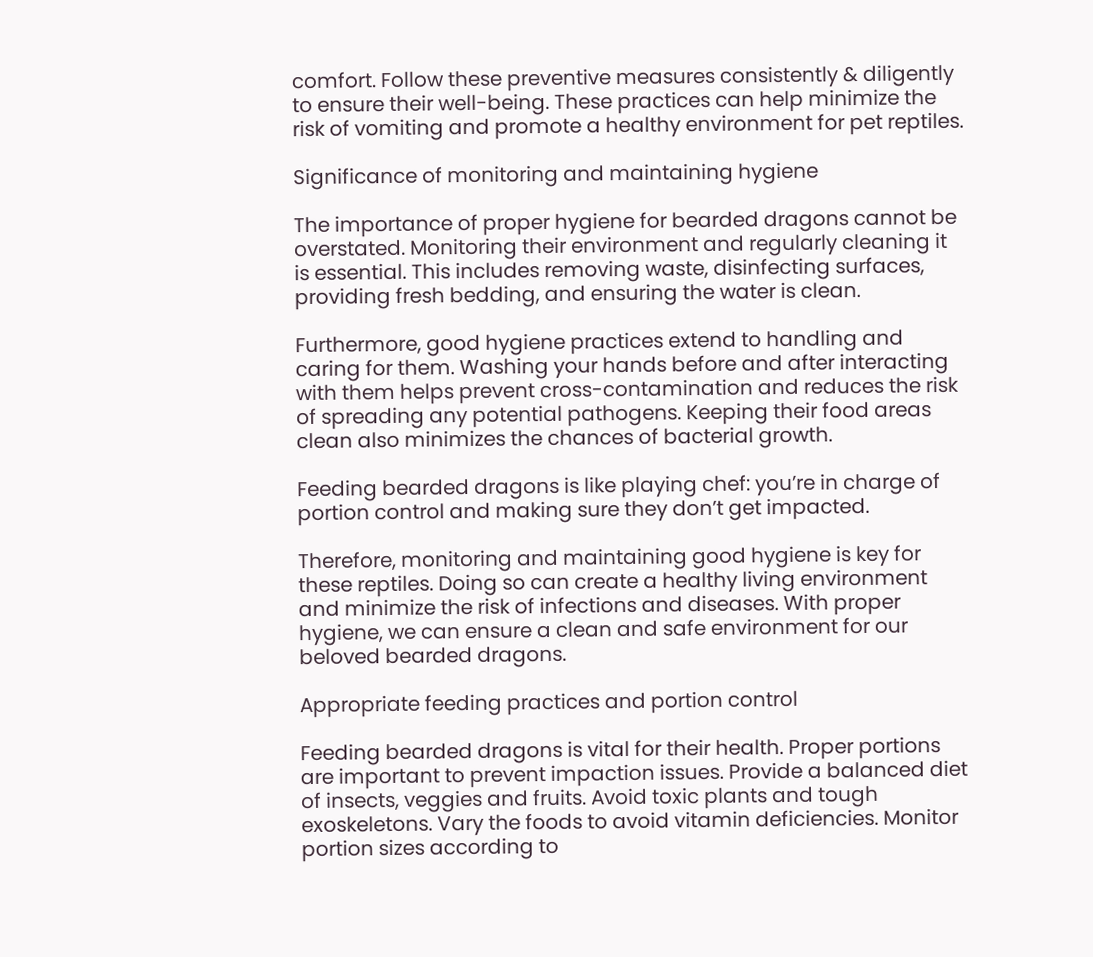comfort. Follow these preventive measures consistently & diligently to ensure their well-being. These practices can help minimize the risk of vomiting and promote a healthy environment for pet reptiles.

Significance of monitoring and maintaining hygiene

The importance of proper hygiene for bearded dragons cannot be overstated. Monitoring their environment and regularly cleaning it is essential. This includes removing waste, disinfecting surfaces, providing fresh bedding, and ensuring the water is clean.

Furthermore, good hygiene practices extend to handling and caring for them. Washing your hands before and after interacting with them helps prevent cross-contamination and reduces the risk of spreading any potential pathogens. Keeping their food areas clean also minimizes the chances of bacterial growth.

Feeding bearded dragons is like playing chef: you’re in charge of portion control and making sure they don’t get impacted.

Therefore, monitoring and maintaining good hygiene is key for these reptiles. Doing so can create a healthy living environment and minimize the risk of infections and diseases. With proper hygiene, we can ensure a clean and safe environment for our beloved bearded dragons.

Appropriate feeding practices and portion control

Feeding bearded dragons is vital for their health. Proper portions are important to prevent impaction issues. Provide a balanced diet of insects, veggies and fruits. Avoid toxic plants and tough exoskeletons. Vary the foods to avoid vitamin deficiencies. Monitor portion sizes according to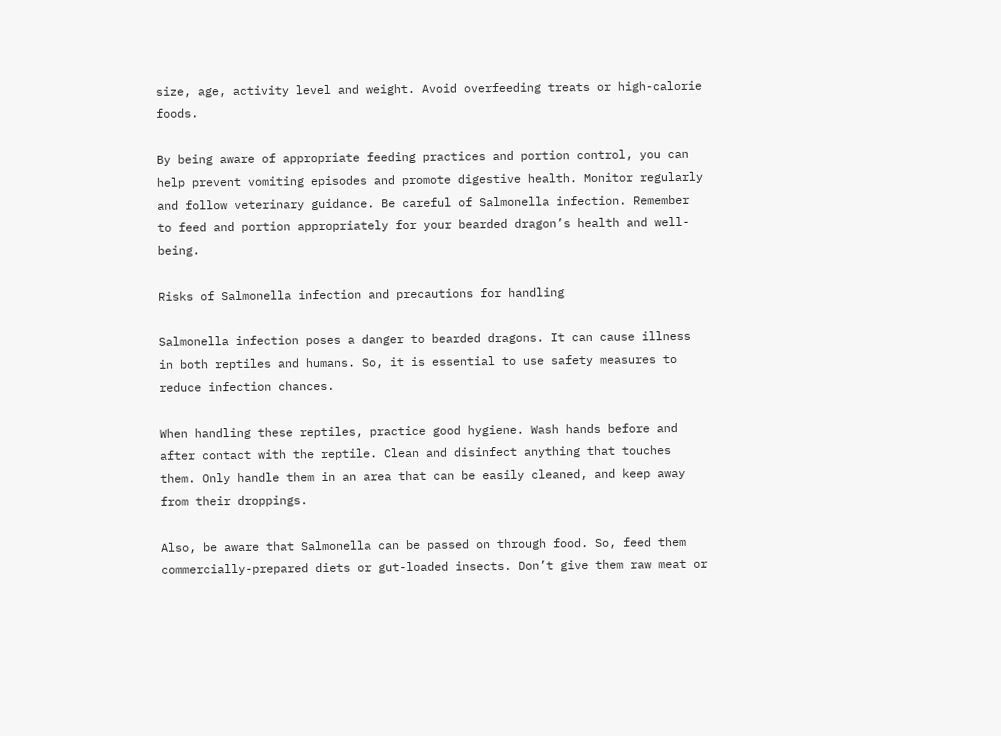size, age, activity level and weight. Avoid overfeeding treats or high-calorie foods.

By being aware of appropriate feeding practices and portion control, you can help prevent vomiting episodes and promote digestive health. Monitor regularly and follow veterinary guidance. Be careful of Salmonella infection. Remember to feed and portion appropriately for your bearded dragon’s health and well-being.

Risks of Salmonella infection and precautions for handling

Salmonella infection poses a danger to bearded dragons. It can cause illness in both reptiles and humans. So, it is essential to use safety measures to reduce infection chances.

When handling these reptiles, practice good hygiene. Wash hands before and after contact with the reptile. Clean and disinfect anything that touches them. Only handle them in an area that can be easily cleaned, and keep away from their droppings.

Also, be aware that Salmonella can be passed on through food. So, feed them commercially-prepared diets or gut-loaded insects. Don’t give them raw meat or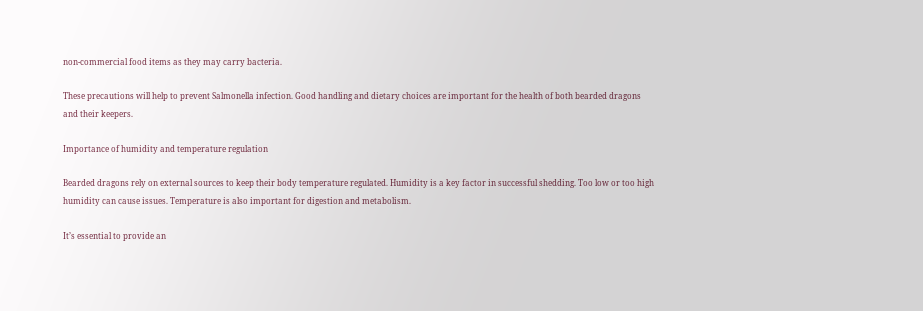non-commercial food items as they may carry bacteria.

These precautions will help to prevent Salmonella infection. Good handling and dietary choices are important for the health of both bearded dragons and their keepers.

Importance of humidity and temperature regulation

Bearded dragons rely on external sources to keep their body temperature regulated. Humidity is a key factor in successful shedding. Too low or too high humidity can cause issues. Temperature is also important for digestion and metabolism.

It’s essential to provide an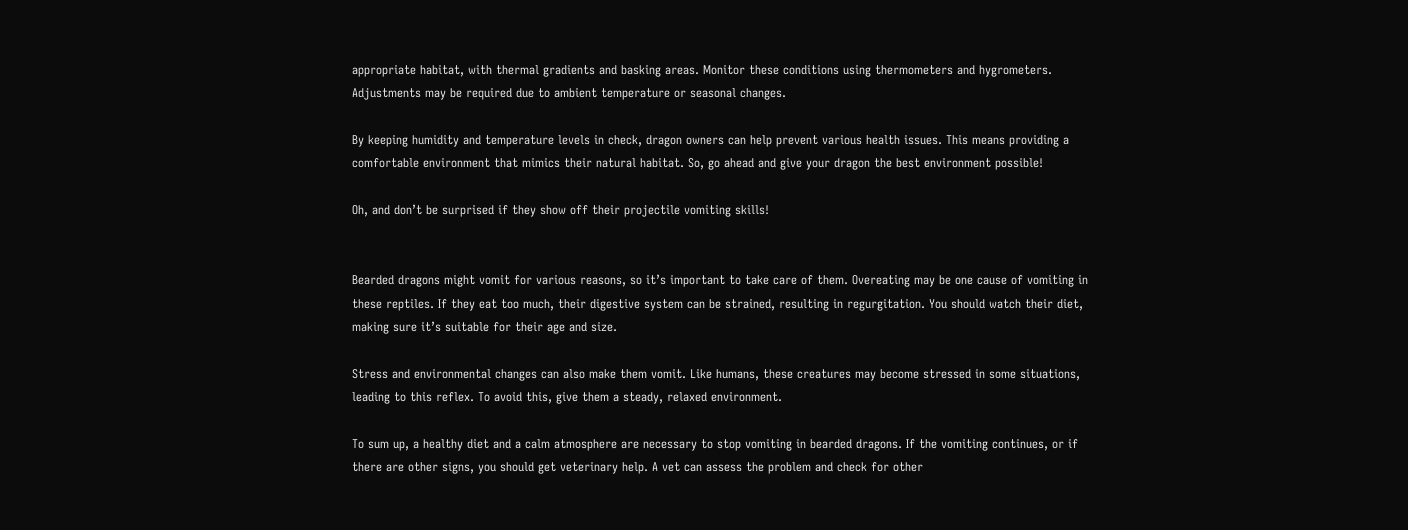appropriate habitat, with thermal gradients and basking areas. Monitor these conditions using thermometers and hygrometers. Adjustments may be required due to ambient temperature or seasonal changes.

By keeping humidity and temperature levels in check, dragon owners can help prevent various health issues. This means providing a comfortable environment that mimics their natural habitat. So, go ahead and give your dragon the best environment possible!

Oh, and don’t be surprised if they show off their projectile vomiting skills!


Bearded dragons might vomit for various reasons, so it’s important to take care of them. Overeating may be one cause of vomiting in these reptiles. If they eat too much, their digestive system can be strained, resulting in regurgitation. You should watch their diet, making sure it’s suitable for their age and size.

Stress and environmental changes can also make them vomit. Like humans, these creatures may become stressed in some situations, leading to this reflex. To avoid this, give them a steady, relaxed environment.

To sum up, a healthy diet and a calm atmosphere are necessary to stop vomiting in bearded dragons. If the vomiting continues, or if there are other signs, you should get veterinary help. A vet can assess the problem and check for other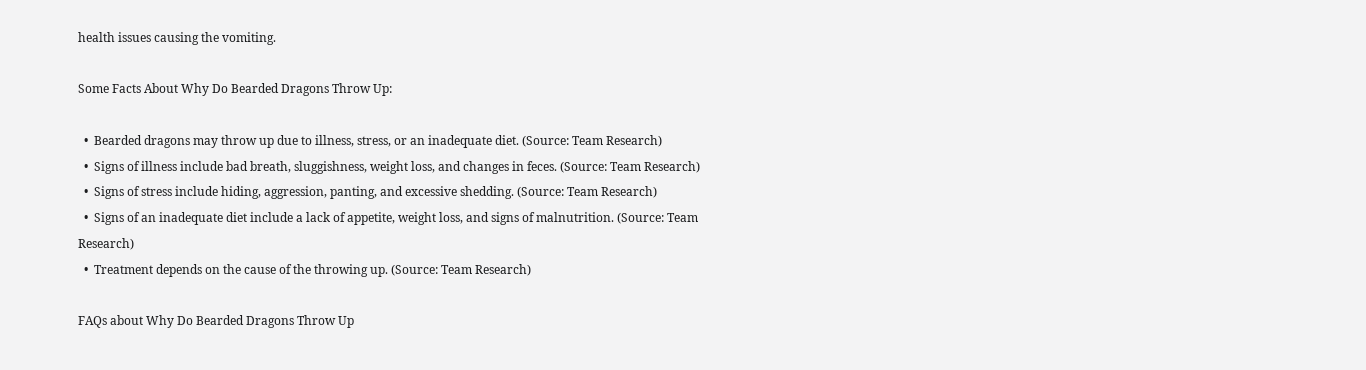health issues causing the vomiting.

Some Facts About Why Do Bearded Dragons Throw Up:

  •  Bearded dragons may throw up due to illness, stress, or an inadequate diet. (Source: Team Research)
  •  Signs of illness include bad breath, sluggishness, weight loss, and changes in feces. (Source: Team Research)
  •  Signs of stress include hiding, aggression, panting, and excessive shedding. (Source: Team Research)
  •  Signs of an inadequate diet include a lack of appetite, weight loss, and signs of malnutrition. (Source: Team Research)
  •  Treatment depends on the cause of the throwing up. (Source: Team Research)

FAQs about Why Do Bearded Dragons Throw Up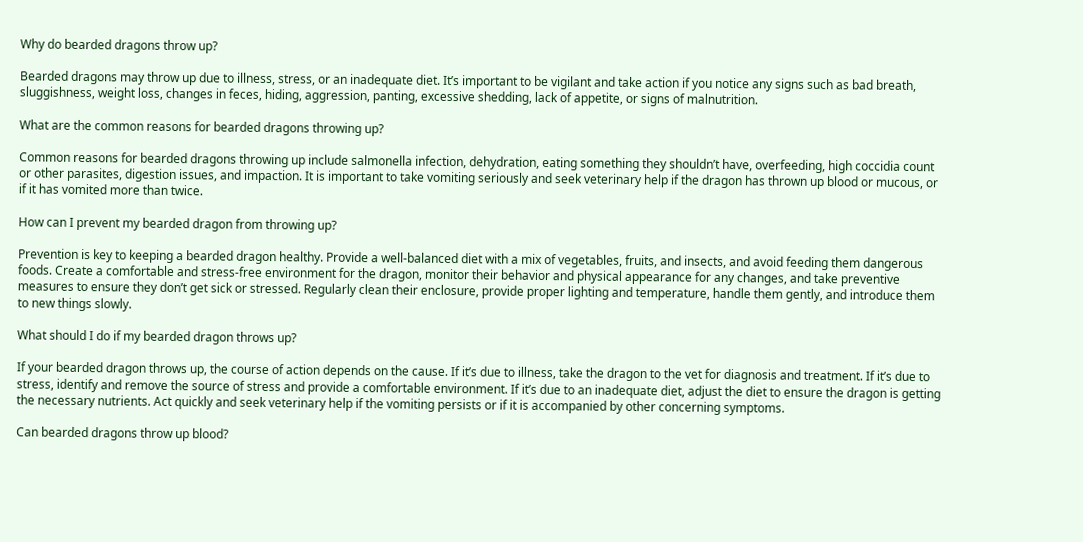Why do bearded dragons throw up?

Bearded dragons may throw up due to illness, stress, or an inadequate diet. It’s important to be vigilant and take action if you notice any signs such as bad breath, sluggishness, weight loss, changes in feces, hiding, aggression, panting, excessive shedding, lack of appetite, or signs of malnutrition.

What are the common reasons for bearded dragons throwing up?

Common reasons for bearded dragons throwing up include salmonella infection, dehydration, eating something they shouldn’t have, overfeeding, high coccidia count or other parasites, digestion issues, and impaction. It is important to take vomiting seriously and seek veterinary help if the dragon has thrown up blood or mucous, or if it has vomited more than twice.

How can I prevent my bearded dragon from throwing up?

Prevention is key to keeping a bearded dragon healthy. Provide a well-balanced diet with a mix of vegetables, fruits, and insects, and avoid feeding them dangerous foods. Create a comfortable and stress-free environment for the dragon, monitor their behavior and physical appearance for any changes, and take preventive measures to ensure they don’t get sick or stressed. Regularly clean their enclosure, provide proper lighting and temperature, handle them gently, and introduce them to new things slowly.

What should I do if my bearded dragon throws up?

If your bearded dragon throws up, the course of action depends on the cause. If it’s due to illness, take the dragon to the vet for diagnosis and treatment. If it’s due to stress, identify and remove the source of stress and provide a comfortable environment. If it’s due to an inadequate diet, adjust the diet to ensure the dragon is getting the necessary nutrients. Act quickly and seek veterinary help if the vomiting persists or if it is accompanied by other concerning symptoms.

Can bearded dragons throw up blood?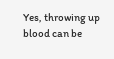Yes, throwing up blood can be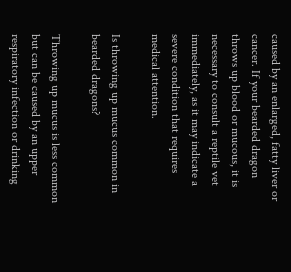caused by an enlarged, fatty liver or cancer. If your bearded dragon throws up blood or mucous, it is necessary to consult a reptile vet immediately, as it may indicate a severe condition that requires medical attention.

Is throwing up mucus common in bearded dragons?

Throwing up mucus is less common but can be caused by an upper respiratory infection or drinking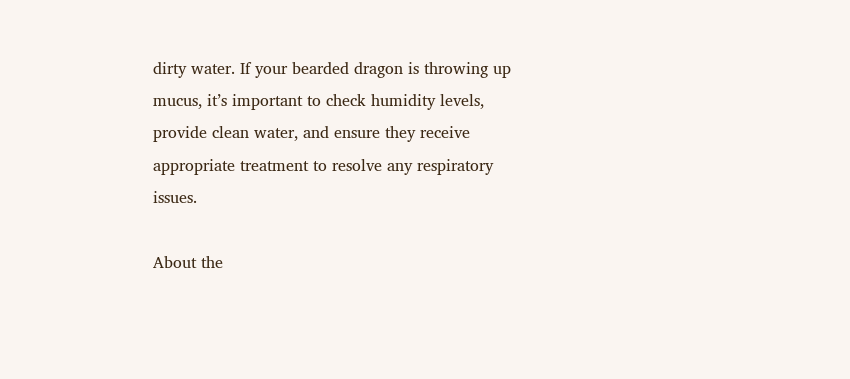dirty water. If your bearded dragon is throwing up mucus, it’s important to check humidity levels, provide clean water, and ensure they receive appropriate treatment to resolve any respiratory issues.

About the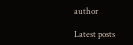author

Latest posts